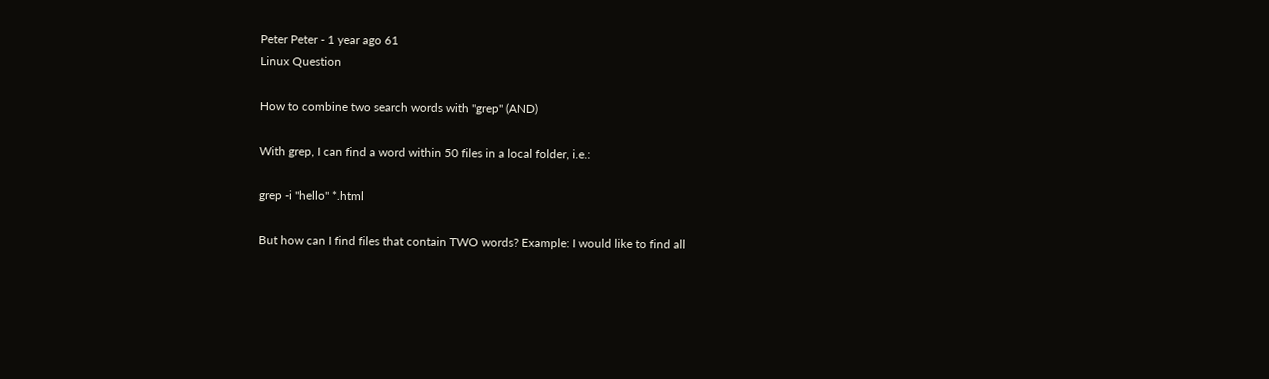Peter Peter - 1 year ago 61
Linux Question

How to combine two search words with "grep" (AND)

With grep, I can find a word within 50 files in a local folder, i.e.:

grep -i "hello" *.html

But how can I find files that contain TWO words? Example: I would like to find all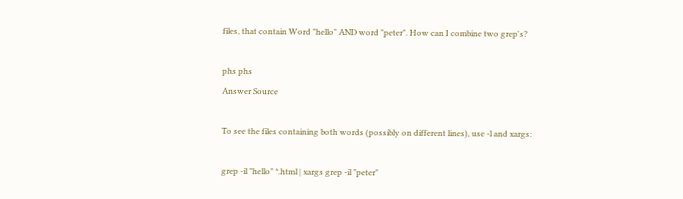files, that contain Word "hello" AND word "peter". How can I combine two grep's?

phs phs
Answer Source

To see the files containing both words (possibly on different lines), use -l and xargs:

grep -il "hello" *.html | xargs grep -il "peter"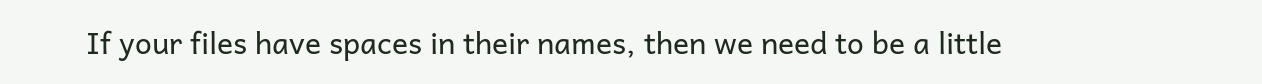If your files have spaces in their names, then we need to be a little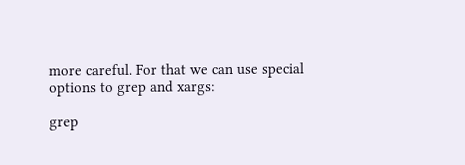more careful. For that we can use special options to grep and xargs:

grep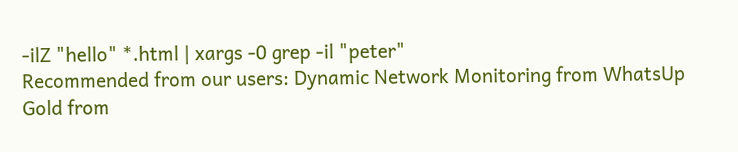-ilZ "hello" *.html | xargs -0 grep -il "peter"
Recommended from our users: Dynamic Network Monitoring from WhatsUp Gold from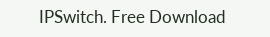IPSwitch. Free Download